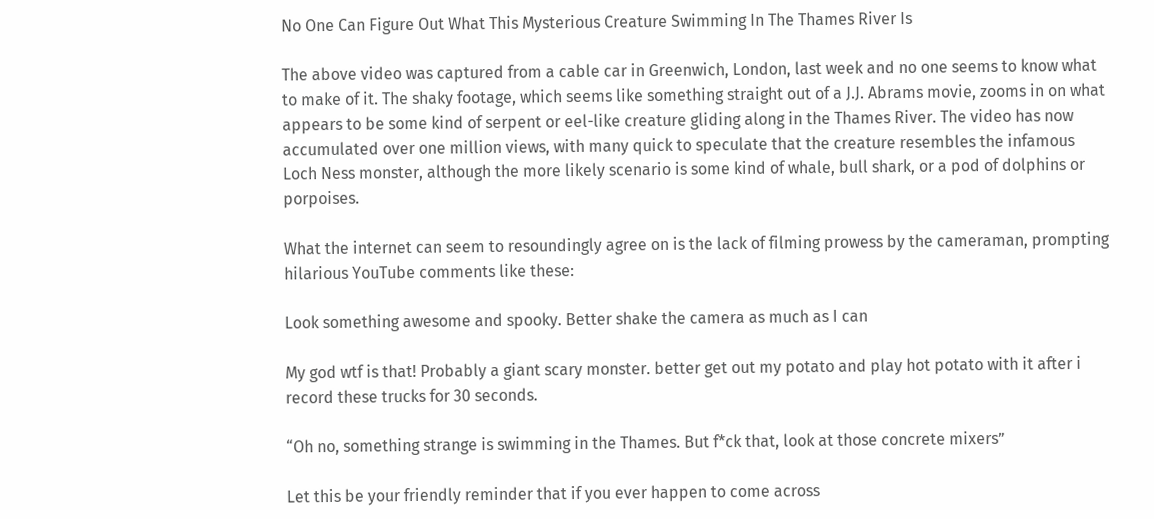No One Can Figure Out What This Mysterious Creature Swimming In The Thames River Is

The above video was captured from a cable car in Greenwich, London, last week and no one seems to know what to make of it. The shaky footage, which seems like something straight out of a J.J. Abrams movie, zooms in on what appears to be some kind of serpent or eel-like creature gliding along in the Thames River. The video has now accumulated over one million views, with many quick to speculate that the creature resembles the infamous Loch Ness monster, although the more likely scenario is some kind of whale, bull shark, or a pod of dolphins or porpoises.

What the internet can seem to resoundingly agree on is the lack of filming prowess by the cameraman, prompting hilarious YouTube comments like these:

Look something awesome and spooky. Better shake the camera as much as I can

My god wtf is that! Probably a giant scary monster. better get out my potato and play hot potato with it after i record these trucks for 30 seconds.

“Oh no, something strange is swimming in the Thames. But f*ck that, look at those concrete mixers”

Let this be your friendly reminder that if you ever happen to come across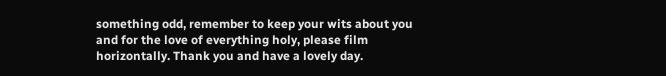something odd, remember to keep your wits about you and for the love of everything holy, please film horizontally. Thank you and have a lovely day.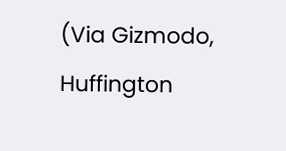(Via Gizmodo, Huffington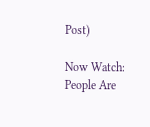Post)

Now Watch: People Are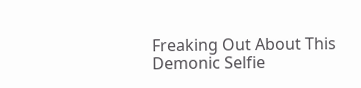Freaking Out About This Demonic Selfie